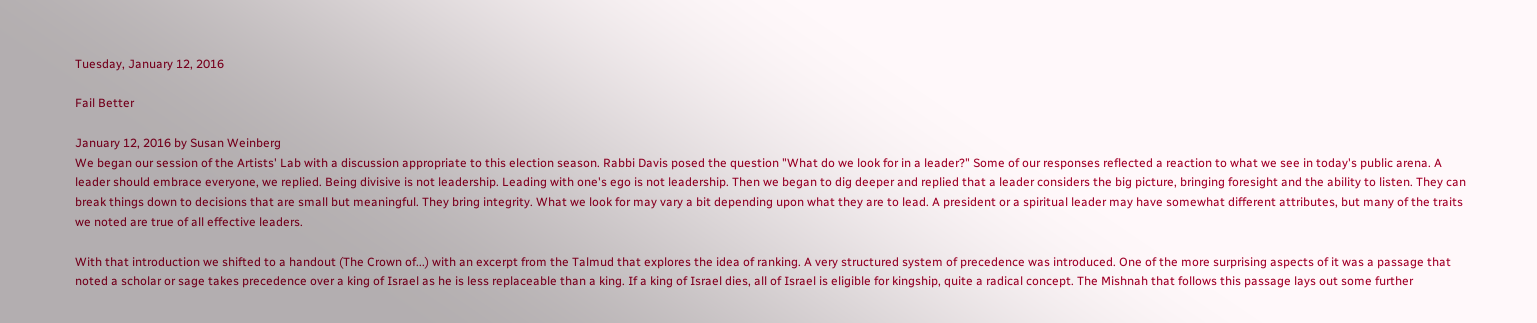Tuesday, January 12, 2016

Fail Better

January 12, 2016 by Susan Weinberg
We began our session of the Artists' Lab with a discussion appropriate to this election season. Rabbi Davis posed the question "What do we look for in a leader?" Some of our responses reflected a reaction to what we see in today's public arena. A leader should embrace everyone, we replied. Being divisive is not leadership. Leading with one's ego is not leadership. Then we began to dig deeper and replied that a leader considers the big picture, bringing foresight and the ability to listen. They can break things down to decisions that are small but meaningful. They bring integrity. What we look for may vary a bit depending upon what they are to lead. A president or a spiritual leader may have somewhat different attributes, but many of the traits we noted are true of all effective leaders.

With that introduction we shifted to a handout (The Crown of...) with an excerpt from the Talmud that explores the idea of ranking. A very structured system of precedence was introduced. One of the more surprising aspects of it was a passage that noted a scholar or sage takes precedence over a king of Israel as he is less replaceable than a king. If a king of Israel dies, all of Israel is eligible for kingship, quite a radical concept. The Mishnah that follows this passage lays out some further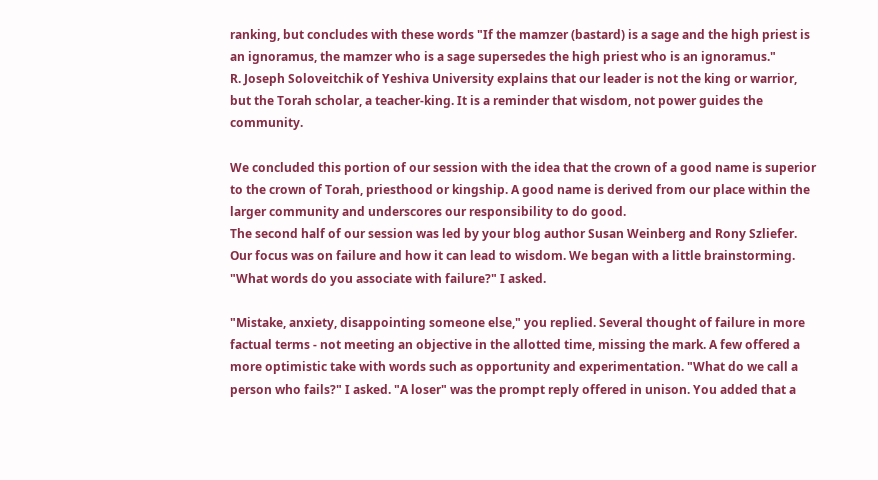ranking, but concludes with these words "If the mamzer (bastard) is a sage and the high priest is an ignoramus, the mamzer who is a sage supersedes the high priest who is an ignoramus."
R. Joseph Soloveitchik of Yeshiva University explains that our leader is not the king or warrior, but the Torah scholar, a teacher-king. It is a reminder that wisdom, not power guides the community.

We concluded this portion of our session with the idea that the crown of a good name is superior to the crown of Torah, priesthood or kingship. A good name is derived from our place within the larger community and underscores our responsibility to do good.
The second half of our session was led by your blog author Susan Weinberg and Rony Szliefer. Our focus was on failure and how it can lead to wisdom. We began with a little brainstorming. "What words do you associate with failure?" I asked.

"Mistake, anxiety, disappointing someone else," you replied. Several thought of failure in more factual terms - not meeting an objective in the allotted time, missing the mark. A few offered a more optimistic take with words such as opportunity and experimentation. "What do we call a person who fails?" I asked. "A loser" was the prompt reply offered in unison. You added that a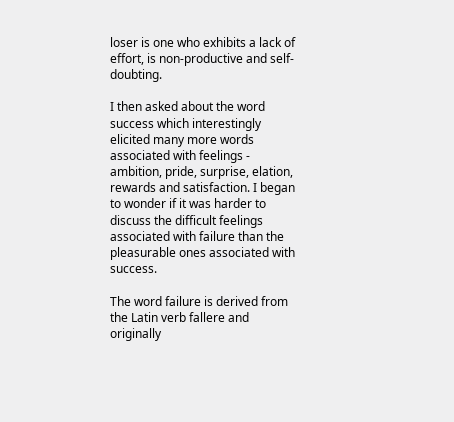loser is one who exhibits a lack of effort, is non-productive and self-doubting.

I then asked about the word success which interestingly elicited many more words associated with feelings - ambition, pride, surprise, elation, rewards and satisfaction. I began to wonder if it was harder to discuss the difficult feelings associated with failure than the pleasurable ones associated with success.

The word failure is derived from the Latin verb fallere and originally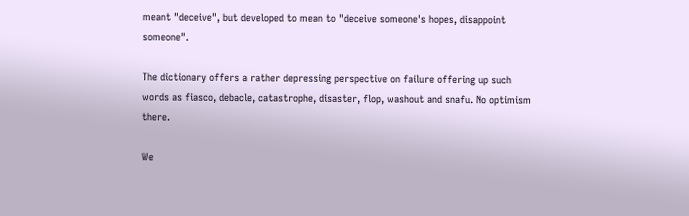meant "deceive", but developed to mean to "deceive someone's hopes, disappoint someone".

The dictionary offers a rather depressing perspective on failure offering up such words as fiasco, debacle, catastrophe, disaster, flop, washout and snafu. No optimism there.

We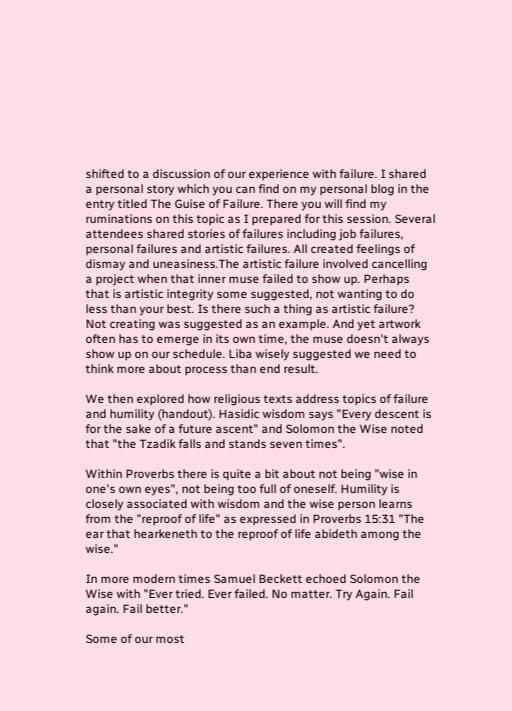shifted to a discussion of our experience with failure. I shared a personal story which you can find on my personal blog in the entry titled The Guise of Failure. There you will find my ruminations on this topic as I prepared for this session. Several attendees shared stories of failures including job failures, personal failures and artistic failures. All created feelings of dismay and uneasiness.The artistic failure involved cancelling a project when that inner muse failed to show up. Perhaps that is artistic integrity some suggested, not wanting to do less than your best. Is there such a thing as artistic failure? Not creating was suggested as an example. And yet artwork often has to emerge in its own time, the muse doesn't always show up on our schedule. Liba wisely suggested we need to think more about process than end result.

We then explored how religious texts address topics of failure and humility (handout). Hasidic wisdom says "Every descent is for the sake of a future ascent" and Solomon the Wise noted that "the Tzadik falls and stands seven times".

Within Proverbs there is quite a bit about not being "wise in one's own eyes", not being too full of oneself. Humility is closely associated with wisdom and the wise person learns from the "reproof of life" as expressed in Proverbs 15:31 "The ear that hearkeneth to the reproof of life abideth among the wise."

In more modern times Samuel Beckett echoed Solomon the Wise with "Ever tried. Ever failed. No matter. Try Again. Fail again. Fail better."

Some of our most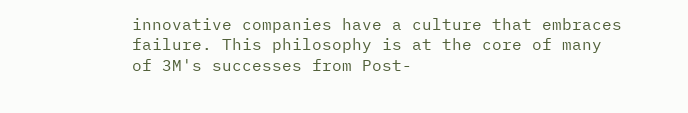innovative companies have a culture that embraces failure. This philosophy is at the core of many of 3M's successes from Post-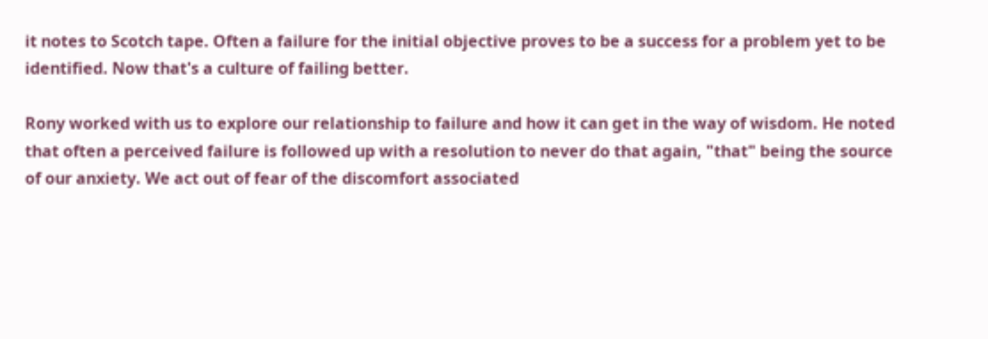it notes to Scotch tape. Often a failure for the initial objective proves to be a success for a problem yet to be identified. Now that's a culture of failing better.

Rony worked with us to explore our relationship to failure and how it can get in the way of wisdom. He noted that often a perceived failure is followed up with a resolution to never do that again, "that" being the source of our anxiety. We act out of fear of the discomfort associated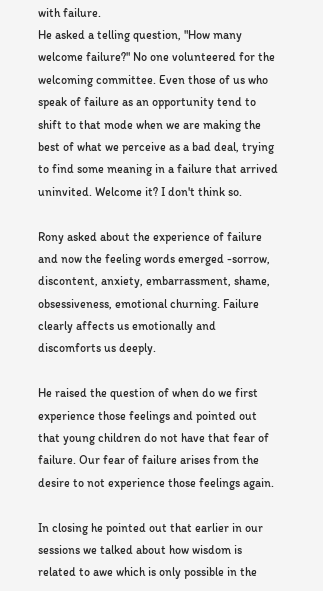with failure.
He asked a telling question, "How many welcome failure?" No one volunteered for the welcoming committee. Even those of us who speak of failure as an opportunity tend to shift to that mode when we are making the best of what we perceive as a bad deal, trying to find some meaning in a failure that arrived uninvited. Welcome it? I don't think so.

Rony asked about the experience of failure and now the feeling words emerged -sorrow, discontent, anxiety, embarrassment, shame, obsessiveness, emotional churning. Failure clearly affects us emotionally and discomforts us deeply.

He raised the question of when do we first experience those feelings and pointed out that young children do not have that fear of failure. Our fear of failure arises from the desire to not experience those feelings again.

In closing he pointed out that earlier in our sessions we talked about how wisdom is related to awe which is only possible in the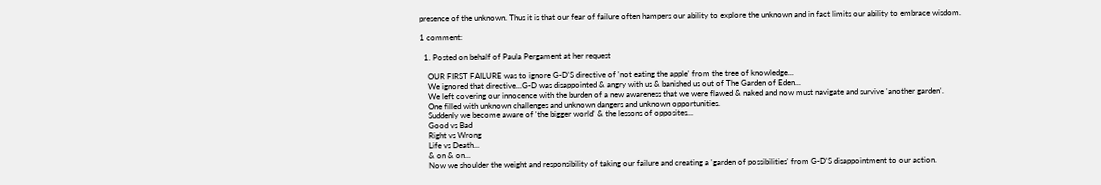presence of the unknown. Thus it is that our fear of failure often hampers our ability to explore the unknown and in fact limits our ability to embrace wisdom.

1 comment:

  1. Posted on behalf of Paula Pergament at her request

    OUR FIRST FAILURE was to ignore G-D'S directive of 'not eating the apple' from the tree of knowledge...
    We ignored that directive...G-D was disappointed & angry with us & banished us out of The Garden of Eden...
    We left covering our innocence with the burden of a new awareness that we were flawed & naked and now must navigate and survive 'another garden'.
    One filled with unknown challenges and unknown dangers and unknown opportunities.
    Suddenly we become aware of 'the bigger world' & the lessons of opposites...
    Good vs Bad
    Right vs Wrong
    Life vs Death...
    & on & on...
    Now we shoulder the weight and responsibility of taking our failure and creating a 'garden of possibilities' from G-D'S disappointment to our action.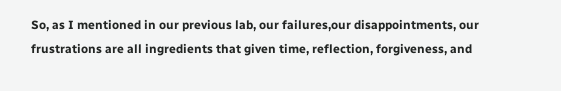So, as I mentioned in our previous lab, our failures,our disappointments, our frustrations are all ingredients that given time, reflection, forgiveness, and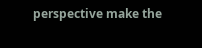perspective make the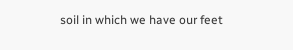soil in which we have our feet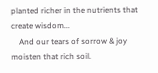planted richer in the nutrients that create wisdom...
    And our tears of sorrow & joy moisten that rich soil.